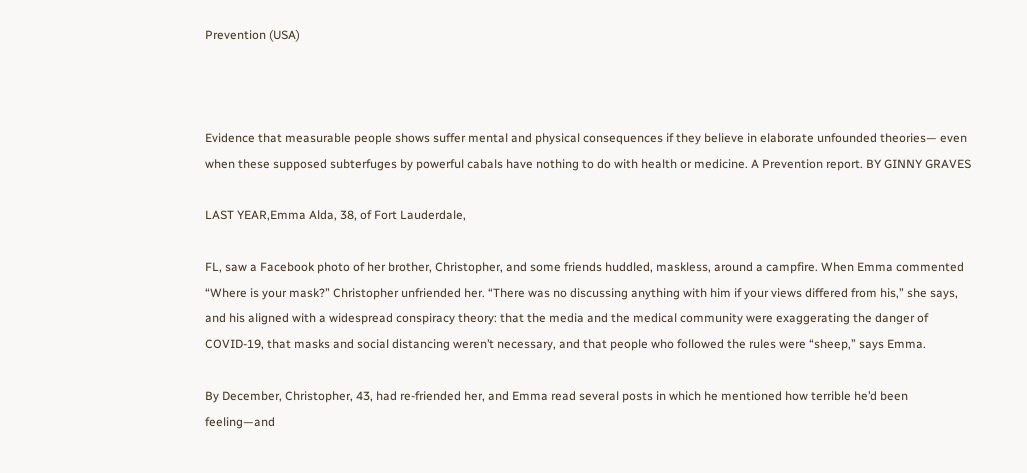Prevention (USA)



Evidence that measurable people shows suffer mental and physical consequences if they believe in elaborate unfounded theories— even when these supposed subterfuges by powerful cabals have nothing to do with health or medicine. A Prevention report. BY GINNY GRAVES

LAST YEAR,Emma Alda, 38, of Fort Lauderdale,

FL, saw a Facebook photo of her brother, Christopher, and some friends huddled, maskless, around a campfire. When Emma commented “Where is your mask?” Christopher unfriended her. “There was no discussing anything with him if your views differed from his,” she says, and his aligned with a widespread conspiracy theory: that the media and the medical community were exaggerating the danger of COVID-19, that masks and social distancing weren’t necessary, and that people who followed the rules were “sheep,” says Emma.

By December, Christopher, 43, had re-friended her, and Emma read several posts in which he mentioned how terrible he’d been feeling—and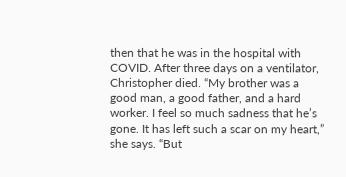then that he was in the hospital with COVID. After three days on a ventilator, Christopher died. “My brother was a good man, a good father, and a hard worker. I feel so much sadness that he’s gone. It has left such a scar on my heart,” she says. “But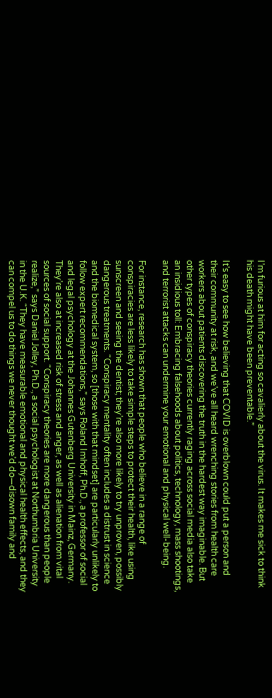I’m furious at him for acting so cavalierly about the virus. It makes me sick to think his death might have been preventable.”

It’s easy to see how believing that COVID is overblown could put a person and their community at risk, and we’ve all heard wrenching stories from health care workers about patients discovering the truth in the hardest way imaginable. But other types of conspiracy theories currently raging across social media also take an insidious toll: Embracing falsehoods about politics, technology, mass shootings, and terrorist attacks can undermine your emotional and physical well-being.

For instance, research has shown that people who believe in a range of conspiracies are less likely to take simple steps to protect their health, like using sunscreen and seeing the dentist; they’re also more likely to try unproven, possibly dangerous treatments. “Conspiracy mentality often includes a distrust in science and the biomedical system, so [those with that mindset] are particularly unlikely to follow expert recommendations,” says Roland Imhoff, Ph.D., a professor of social and legal psychology at the Johannes Gutenberg University in Mainz, Germany. They’re also at increased risk of stress and anger, as well as alienation from vital sources of social support. “Conspiracy theories are more dangerous than people realize,” says Daniel Jolley, Ph.D., a social psychologist at Northumbria University in the U.K. “They have measurable emotional and physical health effects, and they can compel us to do things we never thought we’d do—disown family and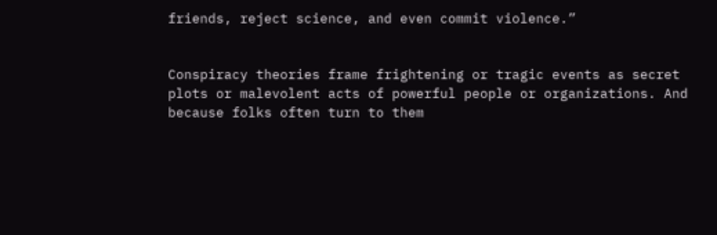friends, reject science, and even commit violence.”


Conspiracy theories frame frightening or tragic events as secret plots or malevolent acts of powerful people or organizations. And because folks often turn to them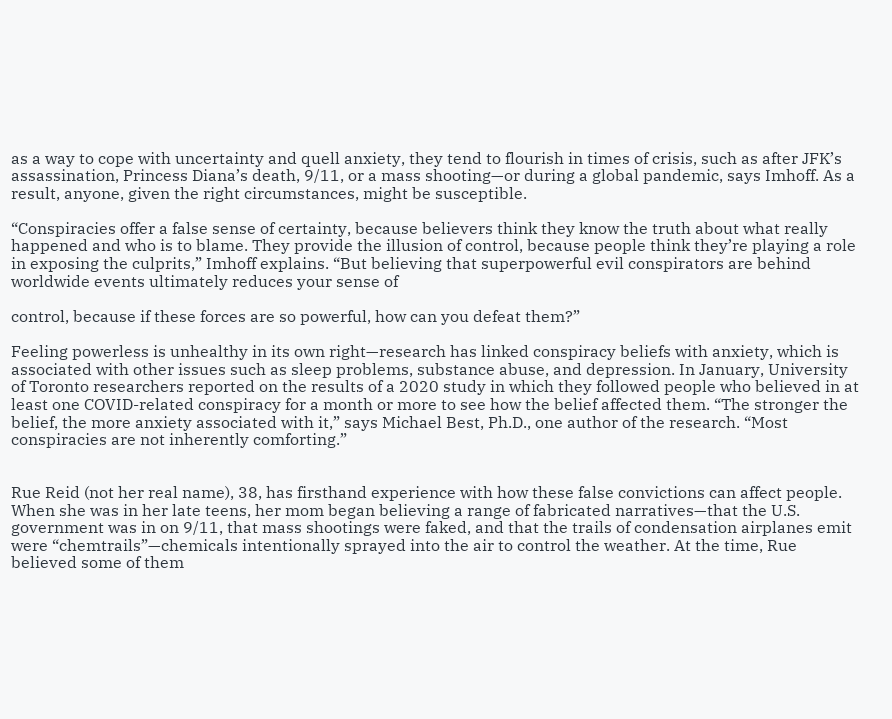as a way to cope with uncertainty and quell anxiety, they tend to flourish in times of crisis, such as after JFK’s assassination, Princess Diana’s death, 9/11, or a mass shooting—or during a global pandemic, says Imhoff. As a result, anyone, given the right circumstances, might be susceptible.

“Conspiracies offer a false sense of certainty, because believers think they know the truth about what really happened and who is to blame. They provide the illusion of control, because people think they’re playing a role in exposing the culprits,” Imhoff explains. “But believing that superpowerful evil conspirators are behind worldwide events ultimately reduces your sense of

control, because if these forces are so powerful, how can you defeat them?”

Feeling powerless is unhealthy in its own right—research has linked conspiracy beliefs with anxiety, which is associated with other issues such as sleep problems, substance abuse, and depression. In January, University of Toronto researchers reported on the results of a 2020 study in which they followed people who believed in at least one COVID-related conspiracy for a month or more to see how the belief affected them. “The stronger the belief, the more anxiety associated with it,” says Michael Best, Ph.D., one author of the research. “Most conspiracies are not inherently comforting.”


Rue Reid (not her real name), 38, has firsthand experience with how these false convictions can affect people. When she was in her late teens, her mom began believing a range of fabricated narratives—that the U.S. government was in on 9/11, that mass shootings were faked, and that the trails of condensation airplanes emit were “chemtrails”—chemicals intentionally sprayed into the air to control the weather. At the time, Rue believed some of them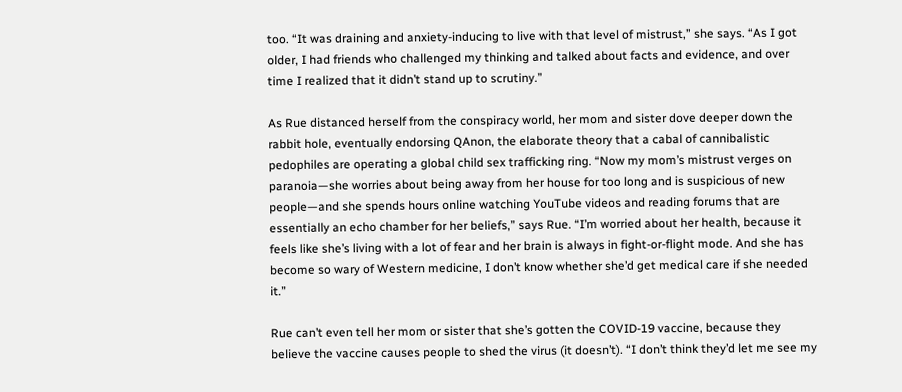too. “It was draining and anxiety-inducing to live with that level of mistrust,” she says. “As I got older, I had friends who challenged my thinking and talked about facts and evidence, and over time I realized that it didn’t stand up to scrutiny.”

As Rue distanced herself from the conspiracy world, her mom and sister dove deeper down the rabbit hole, eventually endorsing QAnon, the elaborate theory that a cabal of cannibalistic pedophiles are operating a global child sex trafficking ring. “Now my mom’s mistrust verges on paranoia—she worries about being away from her house for too long and is suspicious of new people—and she spends hours online watching YouTube videos and reading forums that are essentially an echo chamber for her beliefs,” says Rue. “I’m worried about her health, because it feels like she’s living with a lot of fear and her brain is always in fight-or-flight mode. And she has become so wary of Western medicine, I don’t know whether she’d get medical care if she needed it.”

Rue can’t even tell her mom or sister that she’s gotten the COVID-19 vaccine, because they believe the vaccine causes people to shed the virus (it doesn’t). “I don’t think they’d let me see my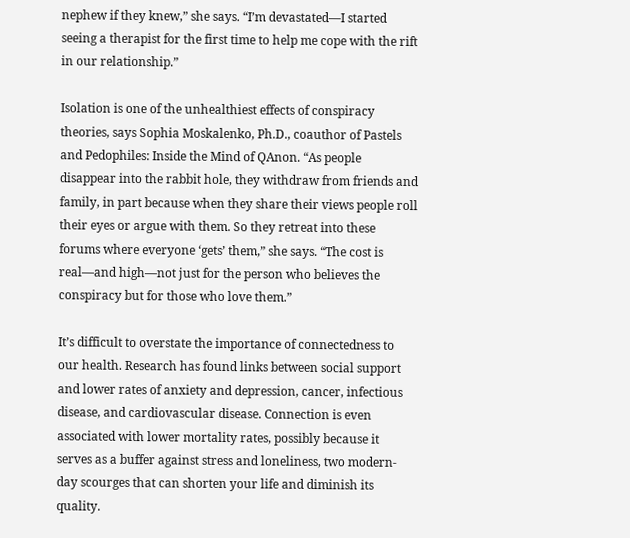nephew if they knew,” she says. “I’m devastated—I started seeing a therapist for the first time to help me cope with the rift in our relationship.”

Isolation is one of the unhealthiest effects of conspiracy theories, says Sophia Moskalenko, Ph.D., coauthor of Pastels and Pedophiles: Inside the Mind of QAnon. “As people disappear into the rabbit hole, they withdraw from friends and family, in part because when they share their views people roll their eyes or argue with them. So they retreat into these forums where everyone ‘gets’ them,” she says. “The cost is real—and high—not just for the person who believes the conspiracy but for those who love them.”

It’s difficult to overstate the importance of connectedness to our health. Research has found links between social support and lower rates of anxiety and depression, cancer, infectious disease, and cardiovascular disease. Connection is even associated with lower mortality rates, possibly because it serves as a buffer against stress and loneliness, two modern-day scourges that can shorten your life and diminish its quality.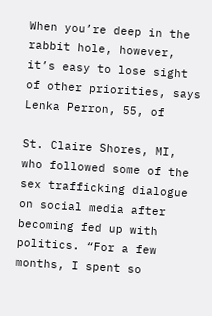When you’re deep in the rabbit hole, however, it’s easy to lose sight of other priorities, says Lenka Perron, 55, of

St. Claire Shores, MI, who followed some of the sex trafficking dialogue on social media after becoming fed up with politics. “For a few months, I spent so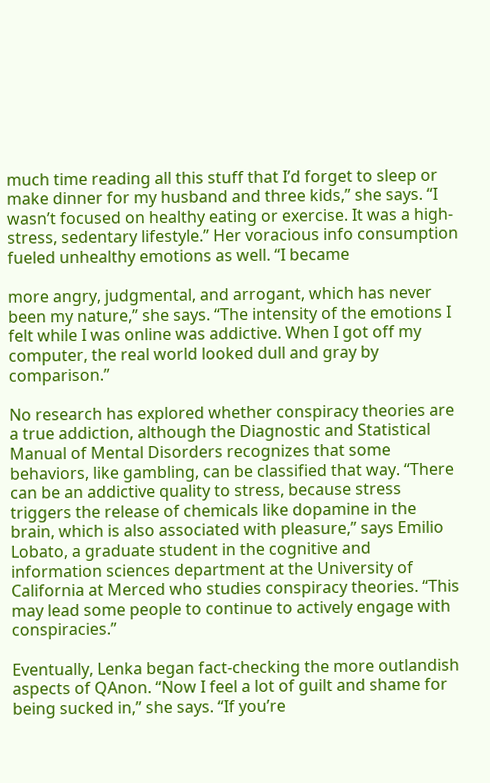much time reading all this stuff that I’d forget to sleep or make dinner for my husband and three kids,” she says. “I wasn’t focused on healthy eating or exercise. It was a high-stress, sedentary lifestyle.” Her voracious info consumption fueled unhealthy emotions as well. “I became

more angry, judgmental, and arrogant, which has never been my nature,” she says. “The intensity of the emotions I felt while I was online was addictive. When I got off my computer, the real world looked dull and gray by comparison.”

No research has explored whether conspiracy theories are a true addiction, although the Diagnostic and Statistical Manual of Mental Disorders recognizes that some behaviors, like gambling, can be classified that way. “There can be an addictive quality to stress, because stress triggers the release of chemicals like dopamine in the brain, which is also associated with pleasure,” says Emilio Lobato, a graduate student in the cognitive and information sciences department at the University of California at Merced who studies conspiracy theories. “This may lead some people to continue to actively engage with conspiracies.”

Eventually, Lenka began fact-checking the more outlandish aspects of QAnon. “Now I feel a lot of guilt and shame for being sucked in,” she says. “If you’re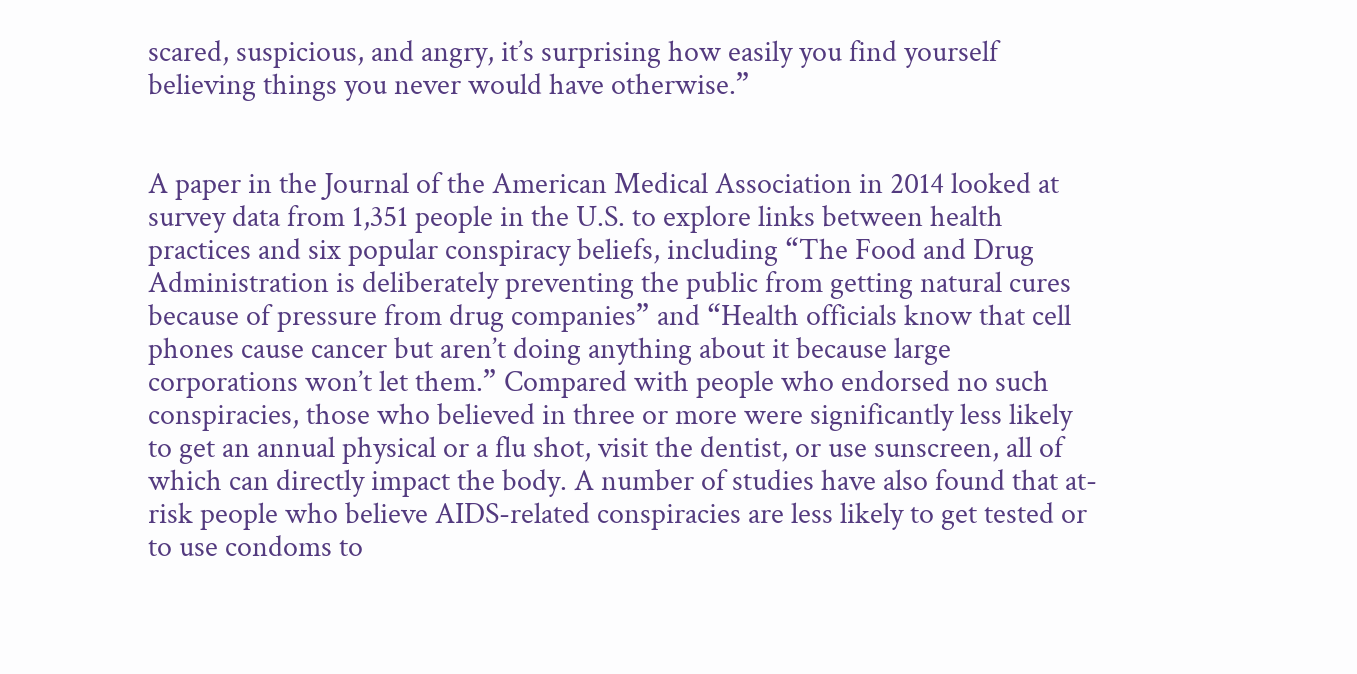scared, suspicious, and angry, it’s surprising how easily you find yourself believing things you never would have otherwise.”


A paper in the Journal of the American Medical Association in 2014 looked at survey data from 1,351 people in the U.S. to explore links between health practices and six popular conspiracy beliefs, including “The Food and Drug Administration is deliberately preventing the public from getting natural cures because of pressure from drug companies” and “Health officials know that cell phones cause cancer but aren’t doing anything about it because large corporations won’t let them.” Compared with people who endorsed no such conspiracies, those who believed in three or more were significantly less likely to get an annual physical or a flu shot, visit the dentist, or use sunscreen, all of which can directly impact the body. A number of studies have also found that at-risk people who believe AIDS-related conspiracies are less likely to get tested or to use condoms to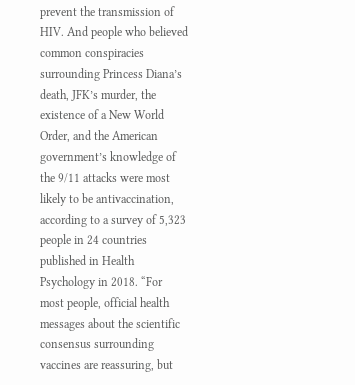prevent the transmission of HIV. And people who believed common conspiracies surrounding Princess Diana’s death, JFK’s murder, the existence of a New World Order, and the American government’s knowledge of the 9/11 attacks were most likely to be antivaccination, according to a survey of 5,323 people in 24 countries published in Health Psychology in 2018. “For most people, official health messages about the scientific consensus surrounding vaccines are reassuring, but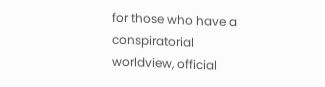for those who have a conspiratorial worldview, official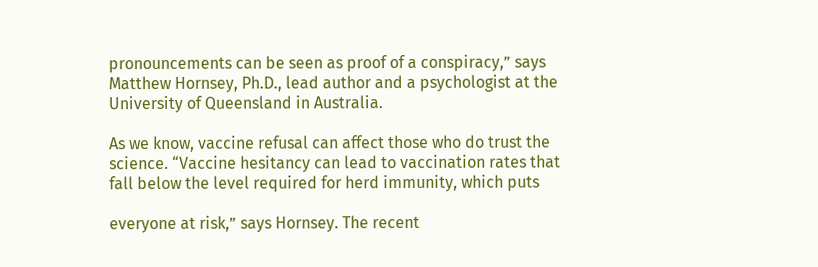pronouncements can be seen as proof of a conspiracy,” says Matthew Hornsey, Ph.D., lead author and a psychologist at the University of Queensland in Australia.

As we know, vaccine refusal can affect those who do trust the science. “Vaccine hesitancy can lead to vaccination rates that fall below the level required for herd immunity, which puts

everyone at risk,” says Hornsey. The recent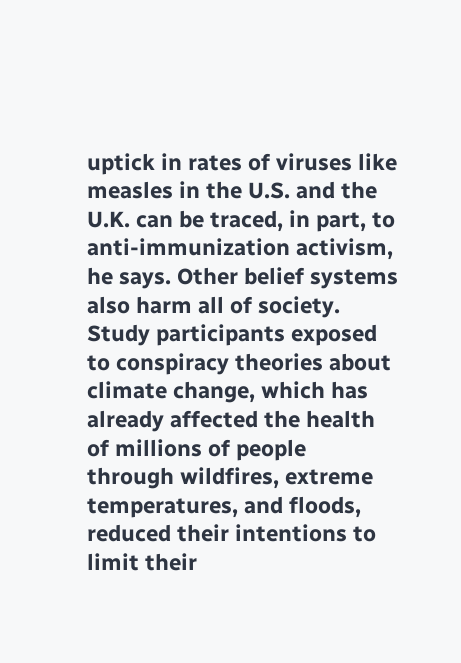uptick in rates of viruses like measles in the U.S. and the U.K. can be traced, in part, to anti-immunization activism, he says. Other belief systems also harm all of society. Study participants exposed to conspiracy theories about climate change, which has already affected the health of millions of people through wildfires, extreme temperatures, and floods, reduced their intentions to limit their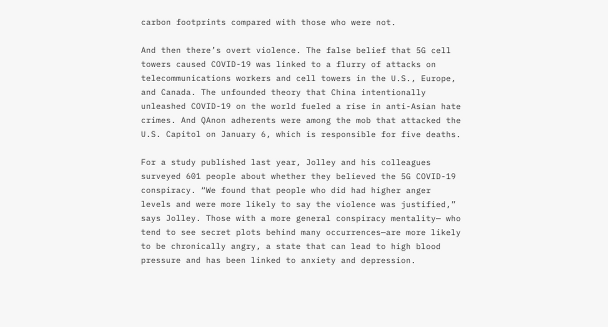carbon footprints compared with those who were not.

And then there’s overt violence. The false belief that 5G cell towers caused COVID-19 was linked to a flurry of attacks on telecommunications workers and cell towers in the U.S., Europe, and Canada. The unfounded theory that China intentionally unleashed COVID-19 on the world fueled a rise in anti-Asian hate crimes. And QAnon adherents were among the mob that attacked the U.S. Capitol on January 6, which is responsible for five deaths.

For a study published last year, Jolley and his colleagues surveyed 601 people about whether they believed the 5G COVID-19 conspiracy. “We found that people who did had higher anger levels and were more likely to say the violence was justified,” says Jolley. Those with a more general conspiracy mentality— who tend to see secret plots behind many occurrences—are more likely to be chronically angry, a state that can lead to high blood pressure and has been linked to anxiety and depression.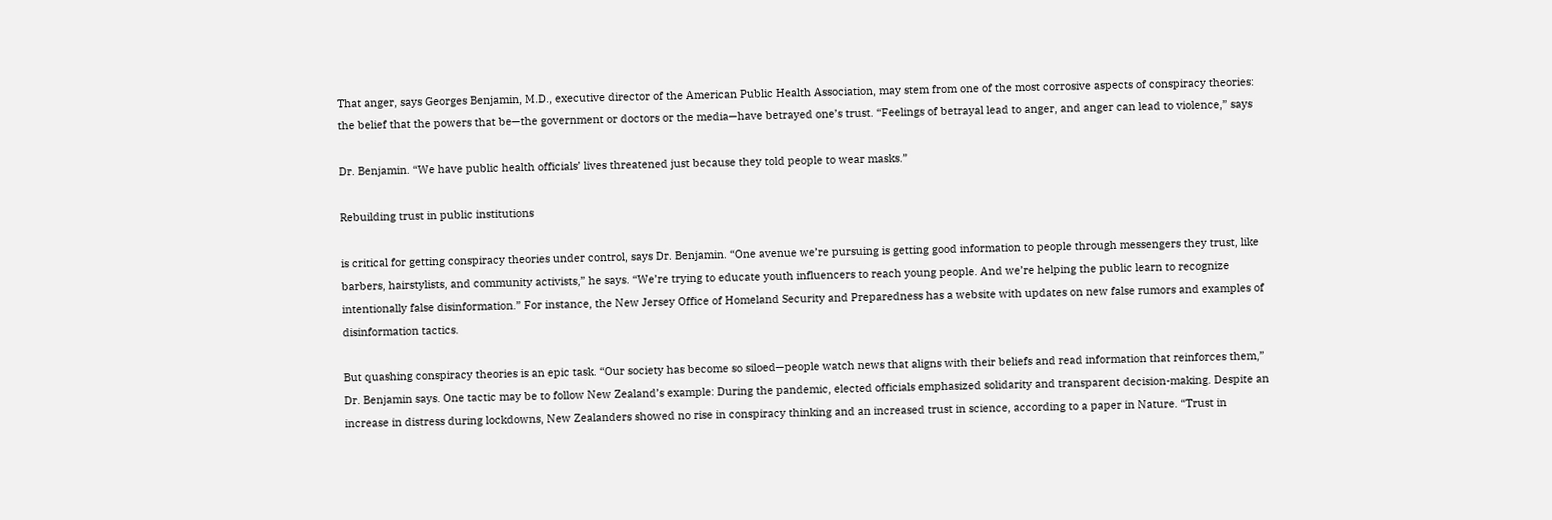That anger, says Georges Benjamin, M.D., executive director of the American Public Health Association, may stem from one of the most corrosive aspects of conspiracy theories: the belief that the powers that be—the government or doctors or the media—have betrayed one’s trust. “Feelings of betrayal lead to anger, and anger can lead to violence,” says

Dr. Benjamin. “We have public health officials’ lives threatened just because they told people to wear masks.”

Rebuilding trust in public institutions

is critical for getting conspiracy theories under control, says Dr. Benjamin. “One avenue we’re pursuing is getting good information to people through messengers they trust, like barbers, hairstylists, and community activists,” he says. “We’re trying to educate youth influencers to reach young people. And we’re helping the public learn to recognize intentionally false disinformation.” For instance, the New Jersey Office of Homeland Security and Preparedness has a website with updates on new false rumors and examples of disinformation tactics.

But quashing conspiracy theories is an epic task. “Our society has become so siloed—people watch news that aligns with their beliefs and read information that reinforces them,” Dr. Benjamin says. One tactic may be to follow New Zealand’s example: During the pandemic, elected officials emphasized solidarity and transparent decision-making. Despite an increase in distress during lockdowns, New Zealanders showed no rise in conspiracy thinking and an increased trust in science, according to a paper in Nature. “Trust in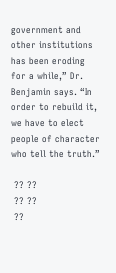government and other institutions has been eroding for a while,” Dr. Benjamin says. “In order to rebuild it, we have to elect people of character who tell the truth.”

 ?? ??
 ?? ??
 ??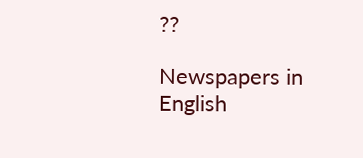??

Newspapers in English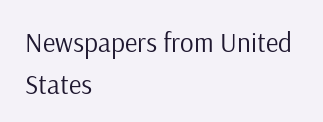Newspapers from United States